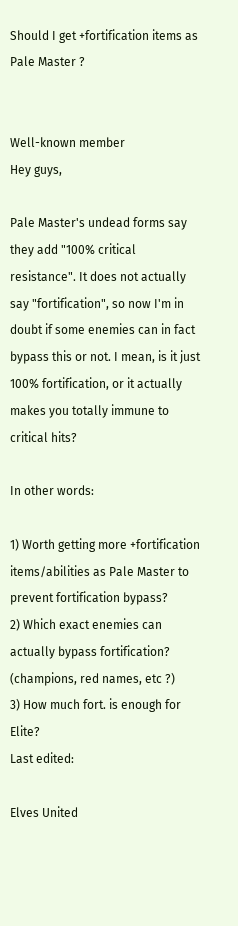Should I get +fortification items as Pale Master ?


Well-known member
Hey guys,

Pale Master's undead forms say they add "100% critical resistance". It does not actually say "fortification", so now I'm in doubt if some enemies can in fact bypass this or not. I mean, is it just 100% fortification, or it actually makes you totally immune to critical hits?

In other words:

1) Worth getting more +fortification items/abilities as Pale Master to prevent fortification bypass?
2) Which exact enemies can actually bypass fortification? (champions, red names, etc ?)
3) How much fort. is enough for Elite?
Last edited:

Elves United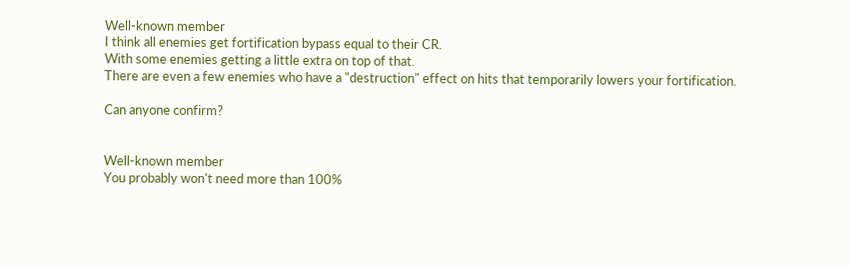Well-known member
I think all enemies get fortification bypass equal to their CR.
With some enemies getting a little extra on top of that.
There are even a few enemies who have a "destruction" effect on hits that temporarily lowers your fortification.

Can anyone confirm?


Well-known member
You probably won't need more than 100%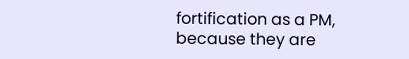fortification as a PM, because they are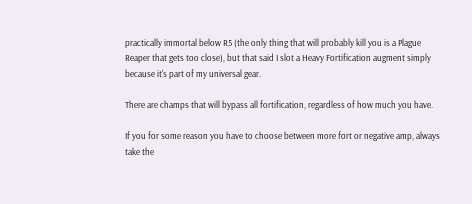practically immortal below R5 (the only thing that will probably kill you is a Plague Reaper that gets too close), but that said I slot a Heavy Fortification augment simply because it's part of my universal gear.

There are champs that will bypass all fortification, regardless of how much you have.

If you for some reason you have to choose between more fort or negative amp, always take the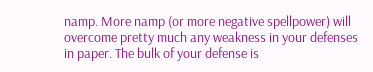namp. More namp (or more negative spellpower) will overcome pretty much any weakness in your defenses in paper. The bulk of your defense is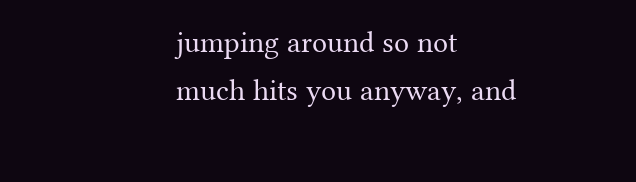jumping around so not much hits you anyway, and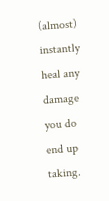(almost) instantly heal any damage you do end up taking.